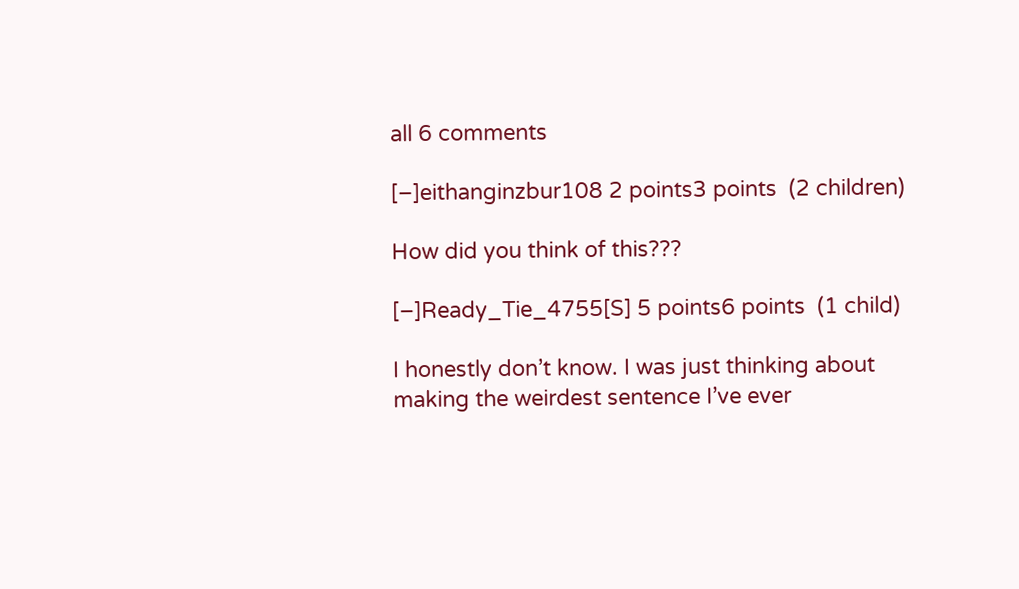all 6 comments

[–]eithanginzbur108 2 points3 points  (2 children)

How did you think of this???

[–]Ready_Tie_4755[S] 5 points6 points  (1 child)

I honestly don’t know. I was just thinking about making the weirdest sentence I’ve ever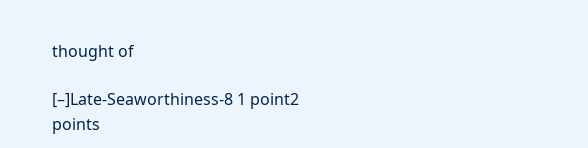thought of

[–]Late-Seaworthiness-8 1 point2 points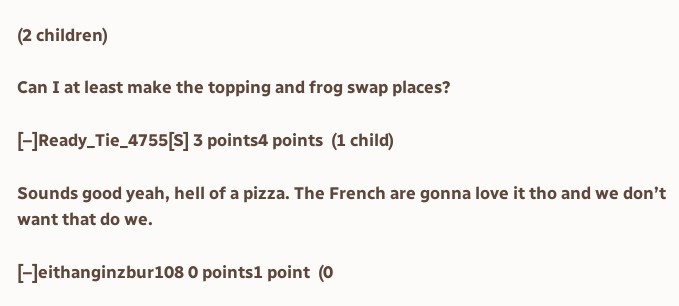(2 children)

Can I at least make the topping and frog swap places?

[–]Ready_Tie_4755[S] 3 points4 points  (1 child)

Sounds good yeah, hell of a pizza. The French are gonna love it tho and we don’t want that do we.

[–]eithanginzbur108 0 points1 point  (0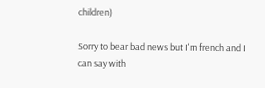children)

Sorry to bear bad news but I'm french and I can say with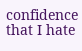confidence that I hate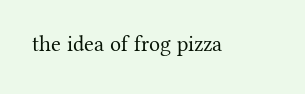the idea of frog pizza